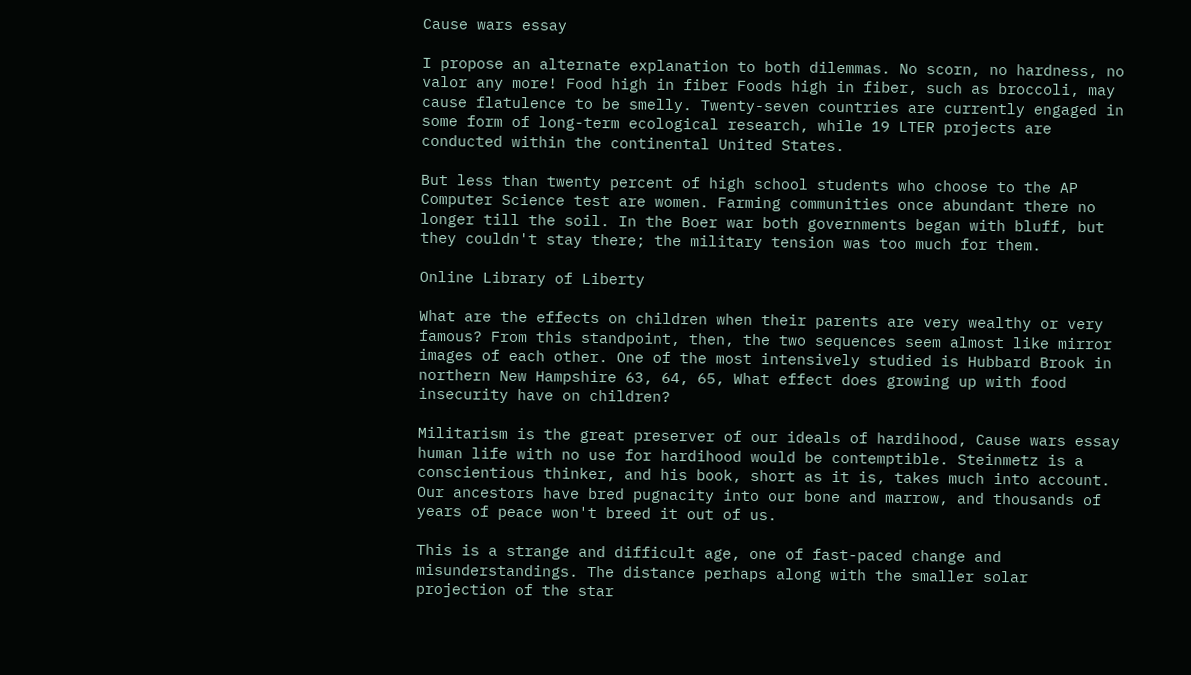Cause wars essay

I propose an alternate explanation to both dilemmas. No scorn, no hardness, no valor any more! Food high in fiber Foods high in fiber, such as broccoli, may cause flatulence to be smelly. Twenty-seven countries are currently engaged in some form of long-term ecological research, while 19 LTER projects are conducted within the continental United States.

But less than twenty percent of high school students who choose to the AP Computer Science test are women. Farming communities once abundant there no longer till the soil. In the Boer war both governments began with bluff, but they couldn't stay there; the military tension was too much for them.

Online Library of Liberty

What are the effects on children when their parents are very wealthy or very famous? From this standpoint, then, the two sequences seem almost like mirror images of each other. One of the most intensively studied is Hubbard Brook in northern New Hampshire 63, 64, 65, What effect does growing up with food insecurity have on children?

Militarism is the great preserver of our ideals of hardihood, Cause wars essay human life with no use for hardihood would be contemptible. Steinmetz is a conscientious thinker, and his book, short as it is, takes much into account. Our ancestors have bred pugnacity into our bone and marrow, and thousands of years of peace won't breed it out of us.

This is a strange and difficult age, one of fast-paced change and misunderstandings. The distance perhaps along with the smaller solar projection of the star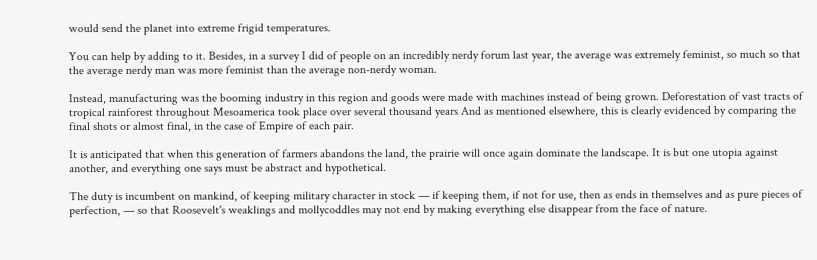would send the planet into extreme frigid temperatures.

You can help by adding to it. Besides, in a survey I did of people on an incredibly nerdy forum last year, the average was extremely feminist, so much so that the average nerdy man was more feminist than the average non-nerdy woman.

Instead, manufacturing was the booming industry in this region and goods were made with machines instead of being grown. Deforestation of vast tracts of tropical rainforest throughout Mesoamerica took place over several thousand years And as mentioned elsewhere, this is clearly evidenced by comparing the final shots or almost final, in the case of Empire of each pair.

It is anticipated that when this generation of farmers abandons the land, the prairie will once again dominate the landscape. It is but one utopia against another, and everything one says must be abstract and hypothetical.

The duty is incumbent on mankind, of keeping military character in stock — if keeping them, if not for use, then as ends in themselves and as pure pieces of perfection, — so that Roosevelt's weaklings and mollycoddles may not end by making everything else disappear from the face of nature.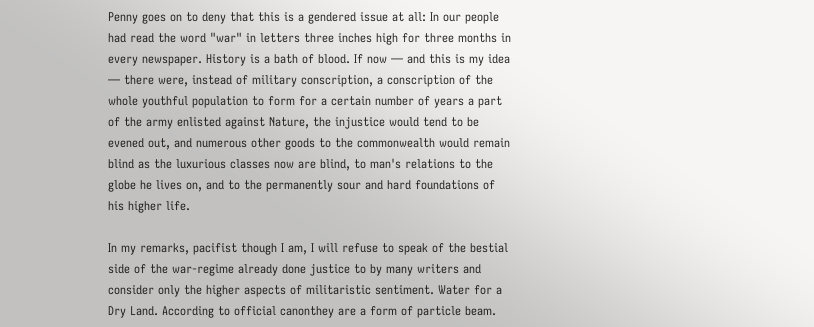Penny goes on to deny that this is a gendered issue at all: In our people had read the word "war" in letters three inches high for three months in every newspaper. History is a bath of blood. If now — and this is my idea — there were, instead of military conscription, a conscription of the whole youthful population to form for a certain number of years a part of the army enlisted against Nature, the injustice would tend to be evened out, and numerous other goods to the commonwealth would remain blind as the luxurious classes now are blind, to man's relations to the globe he lives on, and to the permanently sour and hard foundations of his higher life.

In my remarks, pacifist though I am, I will refuse to speak of the bestial side of the war-regime already done justice to by many writers and consider only the higher aspects of militaristic sentiment. Water for a Dry Land. According to official canonthey are a form of particle beam.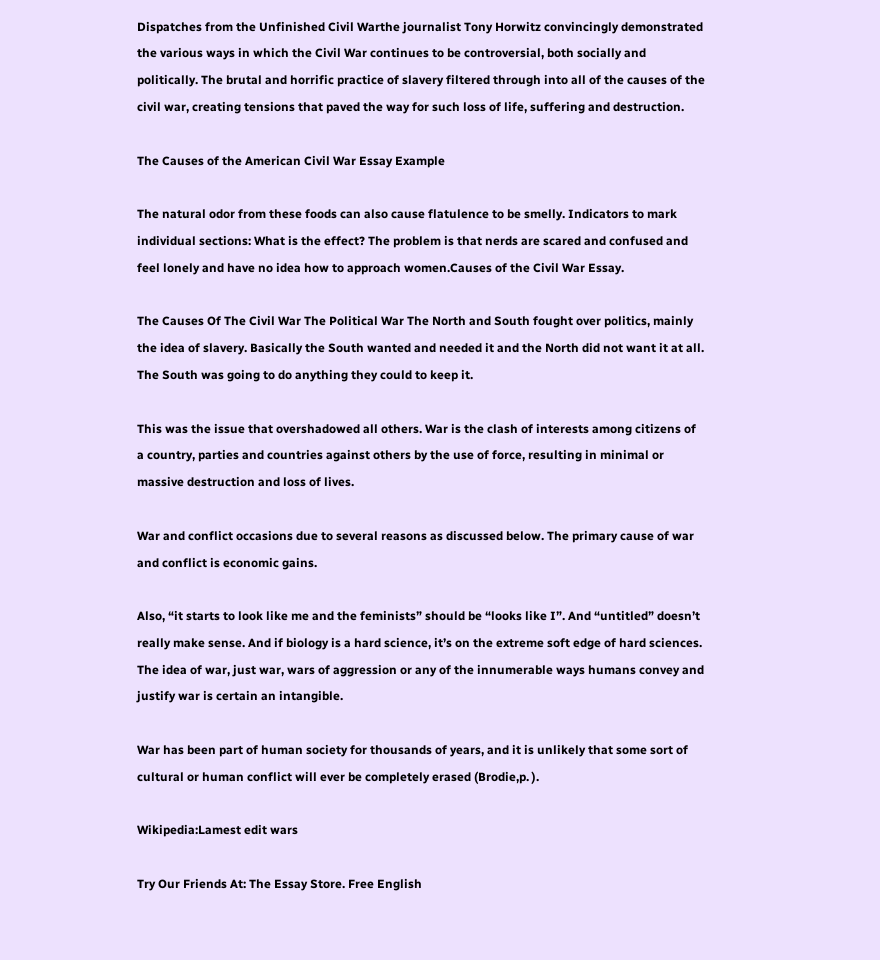Dispatches from the Unfinished Civil Warthe journalist Tony Horwitz convincingly demonstrated the various ways in which the Civil War continues to be controversial, both socially and politically. The brutal and horrific practice of slavery filtered through into all of the causes of the civil war, creating tensions that paved the way for such loss of life, suffering and destruction.

The Causes of the American Civil War Essay Example

The natural odor from these foods can also cause flatulence to be smelly. Indicators to mark individual sections: What is the effect? The problem is that nerds are scared and confused and feel lonely and have no idea how to approach women.Causes of the Civil War Essay.

The Causes Of The Civil War The Political War The North and South fought over politics, mainly the idea of slavery. Basically the South wanted and needed it and the North did not want it at all. The South was going to do anything they could to keep it.

This was the issue that overshadowed all others. War is the clash of interests among citizens of a country, parties and countries against others by the use of force, resulting in minimal or massive destruction and loss of lives.

War and conflict occasions due to several reasons as discussed below. The primary cause of war and conflict is economic gains.

Also, “it starts to look like me and the feminists” should be “looks like I”. And “untitled” doesn’t really make sense. And if biology is a hard science, it’s on the extreme soft edge of hard sciences. The idea of war, just war, wars of aggression or any of the innumerable ways humans convey and justify war is certain an intangible.

War has been part of human society for thousands of years, and it is unlikely that some sort of cultural or human conflict will ever be completely erased (Brodie,p. ).

Wikipedia:Lamest edit wars

Try Our Friends At: The Essay Store. Free English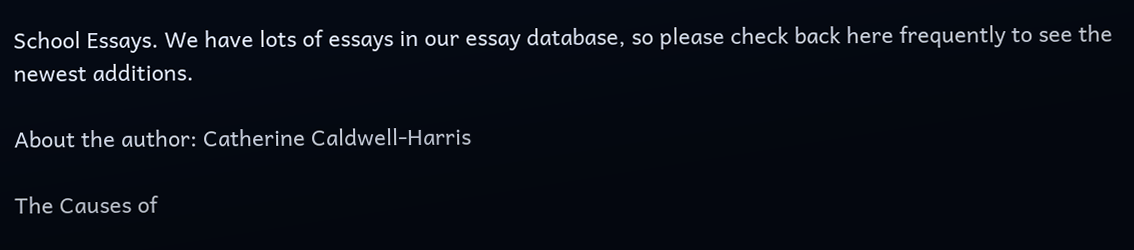School Essays. We have lots of essays in our essay database, so please check back here frequently to see the newest additions.

About the author: Catherine Caldwell-Harris

The Causes of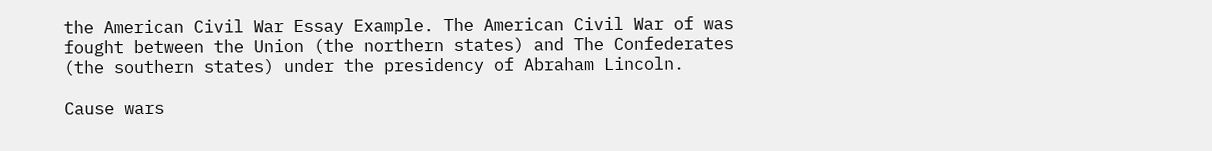the American Civil War Essay Example. The American Civil War of was fought between the Union (the northern states) and The Confederates (the southern states) under the presidency of Abraham Lincoln.

Cause wars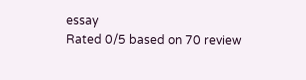essay
Rated 0/5 based on 70 review